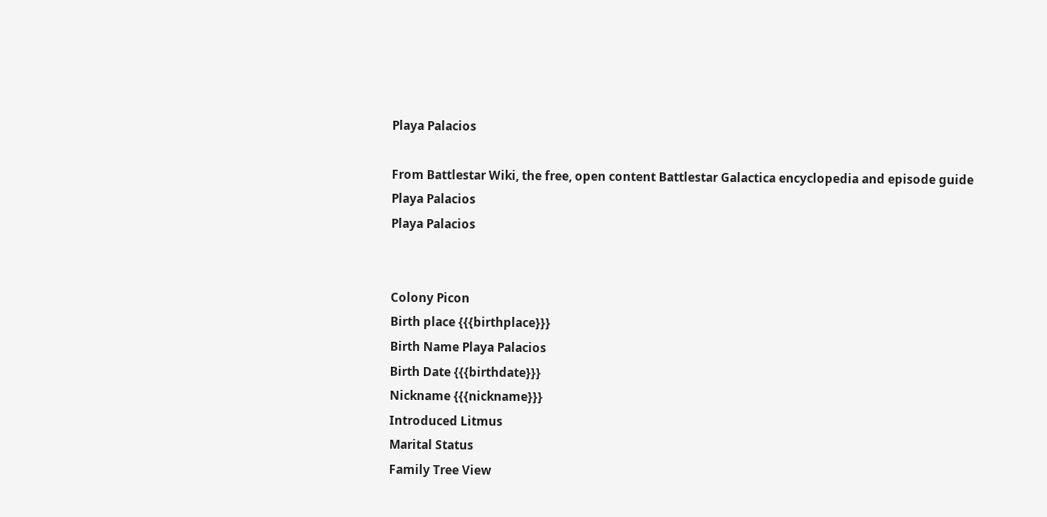Playa Palacios

From Battlestar Wiki, the free, open content Battlestar Galactica encyclopedia and episode guide
Playa Palacios
Playa Palacios


Colony Picon
Birth place {{{birthplace}}}
Birth Name Playa Palacios
Birth Date {{{birthdate}}}
Nickname {{{nickname}}}
Introduced Litmus
Marital Status
Family Tree View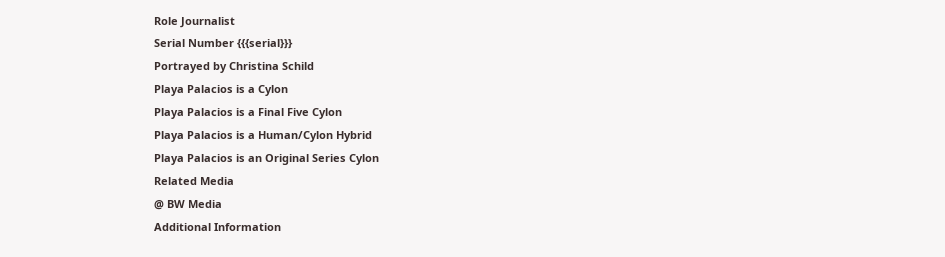Role Journalist
Serial Number {{{serial}}}
Portrayed by Christina Schild
Playa Palacios is a Cylon
Playa Palacios is a Final Five Cylon
Playa Palacios is a Human/Cylon Hybrid
Playa Palacios is an Original Series Cylon
Related Media
@ BW Media
Additional Information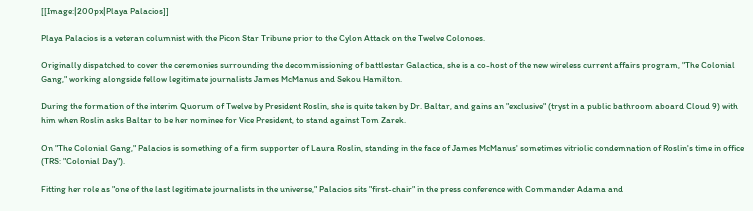[[Image:|200px|Playa Palacios]]

Playa Palacios is a veteran columnist with the Picon Star Tribune prior to the Cylon Attack on the Twelve Colonoes.

Originally dispatched to cover the ceremonies surrounding the decommissioning of battlestar Galactica, she is a co-host of the new wireless current affairs program, "The Colonial Gang," working alongside fellow legitimate journalists James McManus and Sekou Hamilton.

During the formation of the interim Quorum of Twelve by President Roslin, she is quite taken by Dr. Baltar, and gains an "exclusive" (tryst in a public bathroom aboard Cloud 9) with him when Roslin asks Baltar to be her nominee for Vice President, to stand against Tom Zarek.

On "The Colonial Gang," Palacios is something of a firm supporter of Laura Roslin, standing in the face of James McManus' sometimes vitriolic condemnation of Roslin's time in office (TRS: "Colonial Day").

Fitting her role as "one of the last legitimate journalists in the universe," Palacios sits "first-chair" in the press conference with Commander Adama and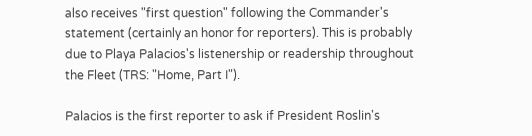also receives "first question" following the Commander's statement (certainly an honor for reporters). This is probably due to Playa Palacios's listenership or readership throughout the Fleet (TRS: "Home, Part I").

Palacios is the first reporter to ask if President Roslin's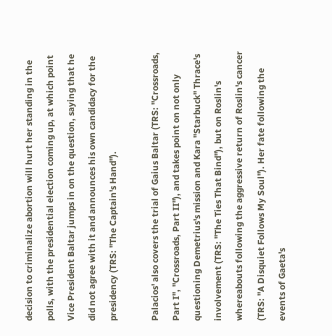decision to criminalize abortion will hurt her standing in the polls, with the presidential election coming up, at which point Vice President Baltar jumps in on the question, saying that he did not agree with it and announces his own candidacy for the presidency (TRS: "The Captain's Hand").

Palacios' also covers the trial of Gaius Baltar (TRS: "Crossroads, Part I", "Crossroads, Part II"), and takes point on not only questioning Demetrius's mission and Kara "Starbuck" Thrace's involvement (TRS: "The Ties That Bind"), but on Roslin's whereabouts following the aggressive return of Roslin's cancer (TRS: "A Disquiet Follows My Soul"). Her fate following the events of Gaeta's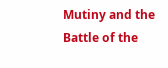Mutiny and the Battle of the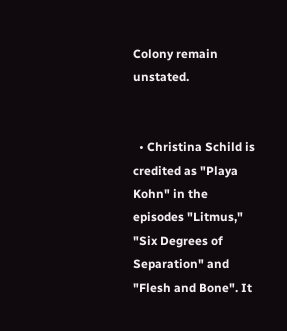Colony remain unstated.


  • Christina Schild is credited as "Playa Kohn" in the episodes "Litmus," "Six Degrees of Separation" and "Flesh and Bone". It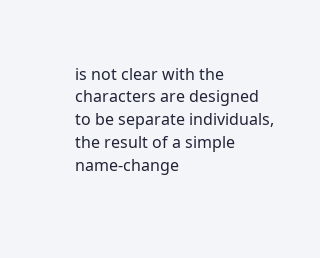is not clear with the characters are designed to be separate individuals, the result of a simple name-change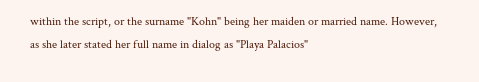within the script, or the surname "Kohn" being her maiden or married name. However, as she later stated her full name in dialog as "Playa Palacios"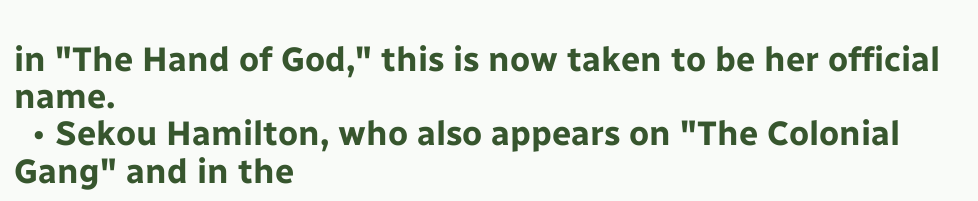in "The Hand of God," this is now taken to be her official name.
  • Sekou Hamilton, who also appears on "The Colonial Gang" and in the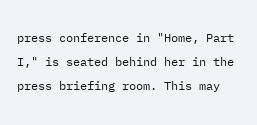press conference in "Home, Part I," is seated behind her in the press briefing room. This may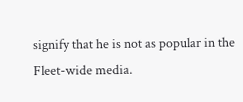signify that he is not as popular in the Fleet-wide media.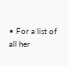• For a list of all her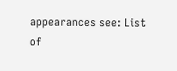appearances see: List of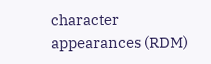character appearances (RDM)